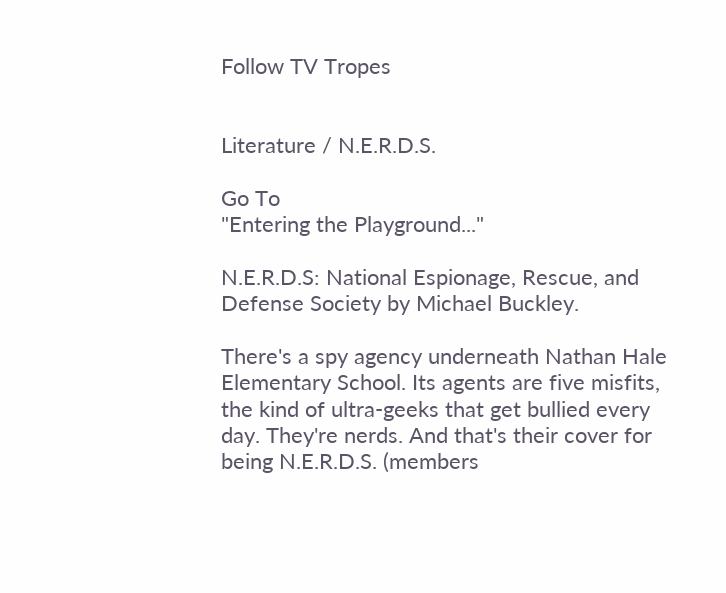Follow TV Tropes


Literature / N.E.R.D.S.

Go To
"Entering the Playground..."

N.E.R.D.S: National Espionage, Rescue, and Defense Society by Michael Buckley.

There's a spy agency underneath Nathan Hale Elementary School. Its agents are five misfits, the kind of ultra-geeks that get bullied every day. They're nerds. And that's their cover for being N.E.R.D.S. (members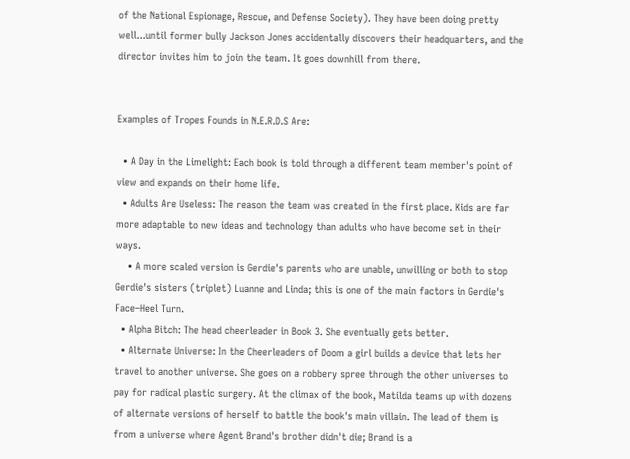of the National Espionage, Rescue, and Defense Society). They have been doing pretty well...until former bully Jackson Jones accidentally discovers their headquarters, and the director invites him to join the team. It goes downhill from there.


Examples of Tropes Founds in N.E.R.D.S Are:

  • A Day in the Limelight: Each book is told through a different team member's point of view and expands on their home life.
  • Adults Are Useless: The reason the team was created in the first place. Kids are far more adaptable to new ideas and technology than adults who have become set in their ways.
    • A more scaled version is Gerdie's parents who are unable, unwilling or both to stop Gerdie's sisters (triplet) Luanne and Linda; this is one of the main factors in Gerdie's Face–Heel Turn.
  • Alpha Bitch: The head cheerleader in Book 3. She eventually gets better.
  • Alternate Universe: In the Cheerleaders of Doom a girl builds a device that lets her travel to another universe. She goes on a robbery spree through the other universes to pay for radical plastic surgery. At the climax of the book, Matilda teams up with dozens of alternate versions of herself to battle the book's main villain. The lead of them is from a universe where Agent Brand's brother didn't die; Brand is a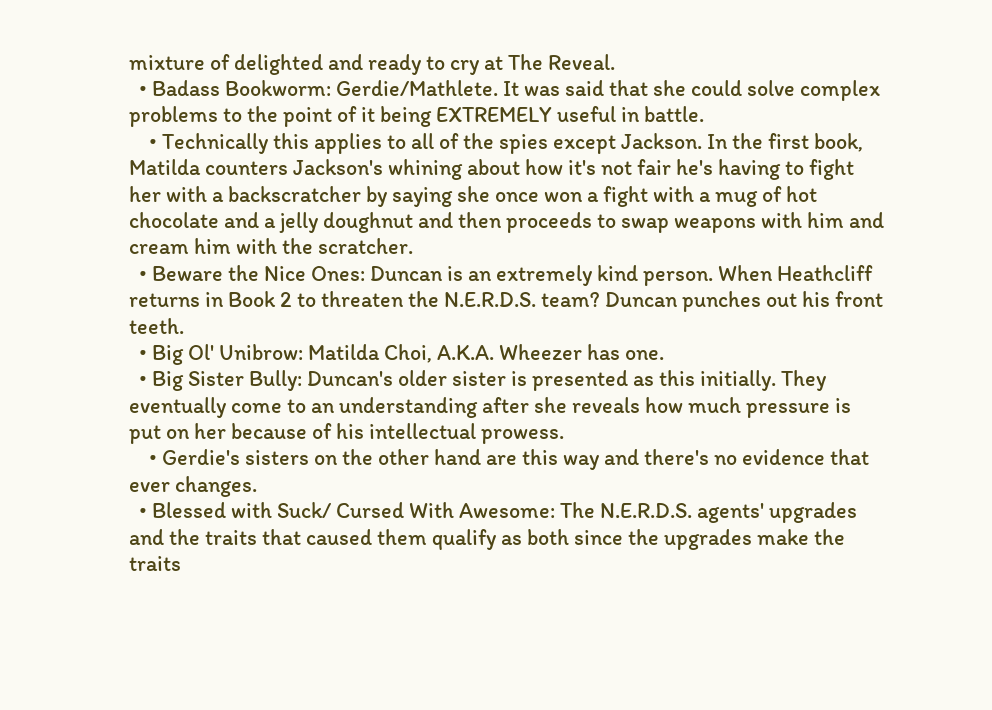mixture of delighted and ready to cry at The Reveal.
  • Badass Bookworm: Gerdie/Mathlete. It was said that she could solve complex problems to the point of it being EXTREMELY useful in battle.
    • Technically this applies to all of the spies except Jackson. In the first book, Matilda counters Jackson's whining about how it's not fair he's having to fight her with a backscratcher by saying she once won a fight with a mug of hot chocolate and a jelly doughnut and then proceeds to swap weapons with him and cream him with the scratcher.
  • Beware the Nice Ones: Duncan is an extremely kind person. When Heathcliff returns in Book 2 to threaten the N.E.R.D.S. team? Duncan punches out his front teeth.
  • Big Ol' Unibrow: Matilda Choi, A.K.A. Wheezer has one.
  • Big Sister Bully: Duncan's older sister is presented as this initially. They eventually come to an understanding after she reveals how much pressure is put on her because of his intellectual prowess.
    • Gerdie's sisters on the other hand are this way and there's no evidence that ever changes.
  • Blessed with Suck/ Cursed With Awesome: The N.E.R.D.S. agents' upgrades and the traits that caused them qualify as both since the upgrades make the traits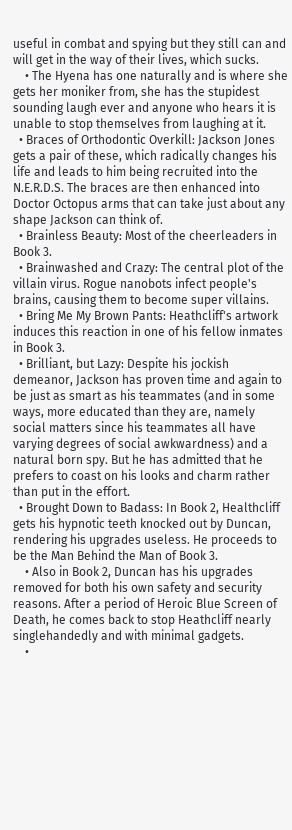useful in combat and spying but they still can and will get in the way of their lives, which sucks.
    • The Hyena has one naturally and is where she gets her moniker from, she has the stupidest sounding laugh ever and anyone who hears it is unable to stop themselves from laughing at it.
  • Braces of Orthodontic Overkill: Jackson Jones gets a pair of these, which radically changes his life and leads to him being recruited into the N.E.R.D.S. The braces are then enhanced into Doctor Octopus arms that can take just about any shape Jackson can think of.
  • Brainless Beauty: Most of the cheerleaders in Book 3.
  • Brainwashed and Crazy: The central plot of the villain virus. Rogue nanobots infect people's brains, causing them to become super villains.
  • Bring Me My Brown Pants: Heathcliff's artwork induces this reaction in one of his fellow inmates in Book 3.
  • Brilliant, but Lazy: Despite his jockish demeanor, Jackson has proven time and again to be just as smart as his teammates (and in some ways, more educated than they are, namely social matters since his teammates all have varying degrees of social awkwardness) and a natural born spy. But he has admitted that he prefers to coast on his looks and charm rather than put in the effort.
  • Brought Down to Badass: In Book 2, Healthcliff gets his hypnotic teeth knocked out by Duncan, rendering his upgrades useless. He proceeds to be the Man Behind the Man of Book 3.
    • Also in Book 2, Duncan has his upgrades removed for both his own safety and security reasons. After a period of Heroic Blue Screen of Death, he comes back to stop Heathcliff nearly singlehandedly and with minimal gadgets.
    •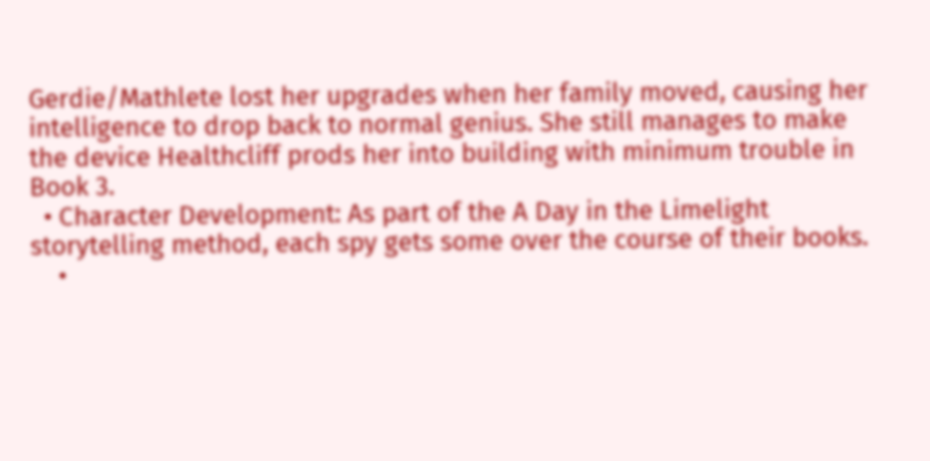Gerdie/Mathlete lost her upgrades when her family moved, causing her intelligence to drop back to normal genius. She still manages to make the device Healthcliff prods her into building with minimum trouble in Book 3.
  • Character Development: As part of the A Day in the Limelight storytelling method, each spy gets some over the course of their books.
    •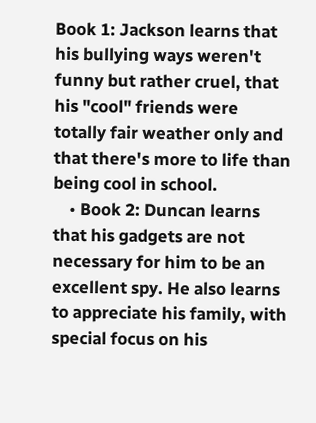Book 1: Jackson learns that his bullying ways weren't funny but rather cruel, that his "cool" friends were totally fair weather only and that there's more to life than being cool in school.
    • Book 2: Duncan learns that his gadgets are not necessary for him to be an excellent spy. He also learns to appreciate his family, with special focus on his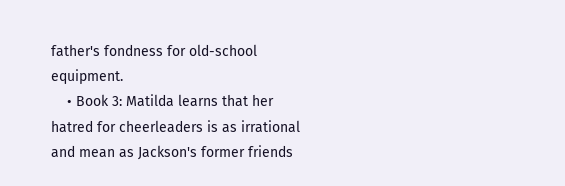father's fondness for old-school equipment.
    • Book 3: Matilda learns that her hatred for cheerleaders is as irrational and mean as Jackson's former friends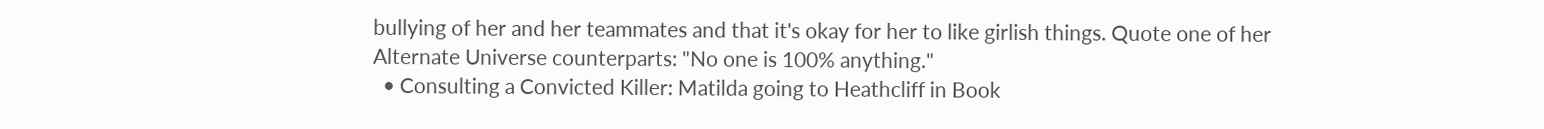bullying of her and her teammates and that it's okay for her to like girlish things. Quote one of her Alternate Universe counterparts: "No one is 100% anything."
  • Consulting a Convicted Killer: Matilda going to Heathcliff in Book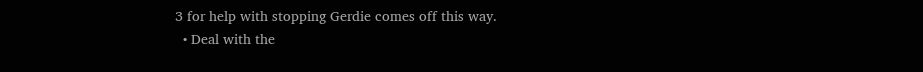3 for help with stopping Gerdie comes off this way.
  • Deal with the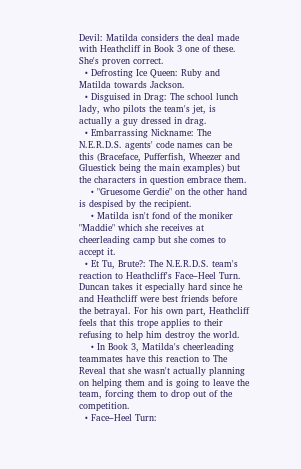Devil: Matilda considers the deal made with Heathcliff in Book 3 one of these. She's proven correct.
  • Defrosting Ice Queen: Ruby and Matilda towards Jackson.
  • Disguised in Drag: The school lunch lady, who pilots the team's jet, is actually a guy dressed in drag.
  • Embarrassing Nickname: The N.E.R.D.S. agents' code names can be this (Braceface, Pufferfish, Wheezer and Gluestick being the main examples) but the characters in question embrace them.
    • "Gruesome Gerdie" on the other hand is despised by the recipient.
    • Matilda isn't fond of the moniker "Maddie" which she receives at cheerleading camp but she comes to accept it.
  • Et Tu, Brute?: The N.E.R.D.S. team's reaction to Heathcliff's Face–Heel Turn. Duncan takes it especially hard since he and Heathcliff were best friends before the betrayal. For his own part, Heathcliff feels that this trope applies to their refusing to help him destroy the world.
    • In Book 3, Matilda's cheerleading teammates have this reaction to The Reveal that she wasn't actually planning on helping them and is going to leave the team, forcing them to drop out of the competition.
  • Face–Heel Turn: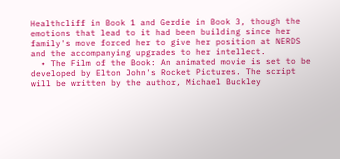Healthcliff in Book 1 and Gerdie in Book 3, though the emotions that lead to it had been building since her family's move forced her to give her position at NERDS and the accompanying upgrades to her intellect.
  • The Film of the Book: An animated movie is set to be developed by Elton John's Rocket Pictures. The script will be written by the author, Michael Buckley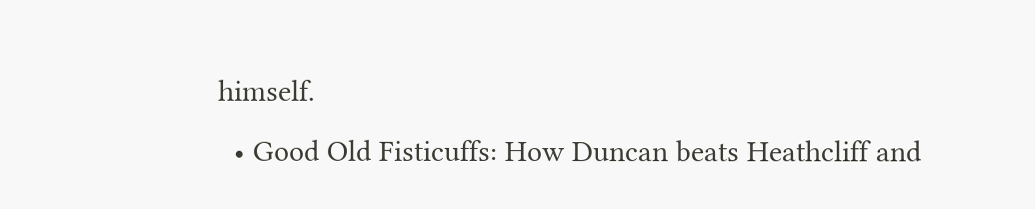himself.
  • Good Old Fisticuffs: How Duncan beats Heathcliff and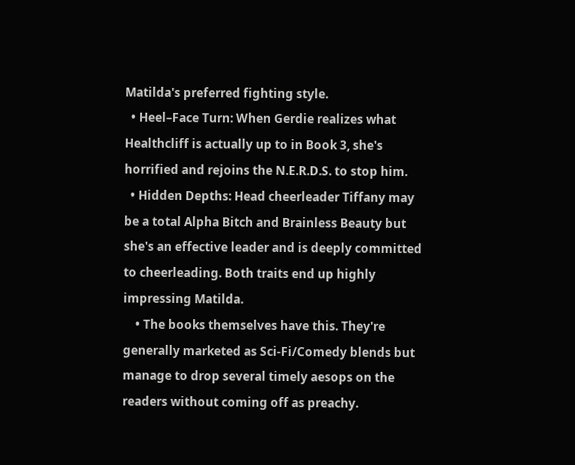Matilda's preferred fighting style.
  • Heel–Face Turn: When Gerdie realizes what Healthcliff is actually up to in Book 3, she's horrified and rejoins the N.E.R.D.S. to stop him.
  • Hidden Depths: Head cheerleader Tiffany may be a total Alpha Bitch and Brainless Beauty but she's an effective leader and is deeply committed to cheerleading. Both traits end up highly impressing Matilda.
    • The books themselves have this. They're generally marketed as Sci-Fi/Comedy blends but manage to drop several timely aesops on the readers without coming off as preachy.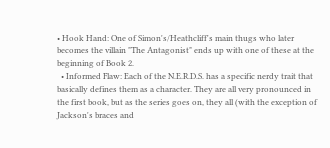• Hook Hand: One of Simon's/Heathcliff's main thugs who later becomes the villain "The Antagonist" ends up with one of these at the beginning of Book 2.
  • Informed Flaw: Each of the N.E.R.D.S. has a specific nerdy trait that basically defines them as a character. They are all very pronounced in the first book, but as the series goes on, they all (with the exception of Jackson's braces and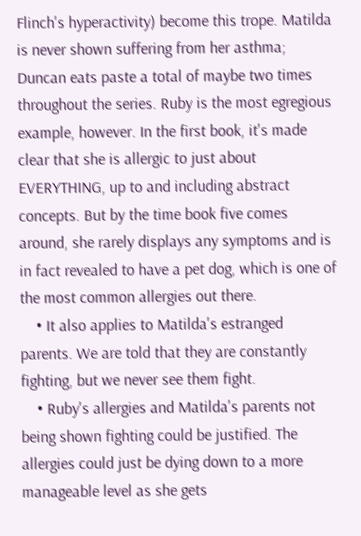Flinch's hyperactivity) become this trope. Matilda is never shown suffering from her asthma; Duncan eats paste a total of maybe two times throughout the series. Ruby is the most egregious example, however. In the first book, it's made clear that she is allergic to just about EVERYTHING, up to and including abstract concepts. But by the time book five comes around, she rarely displays any symptoms and is in fact revealed to have a pet dog, which is one of the most common allergies out there.
    • It also applies to Matilda's estranged parents. We are told that they are constantly fighting, but we never see them fight.
    • Ruby's allergies and Matilda's parents not being shown fighting could be justified. The allergies could just be dying down to a more manageable level as she gets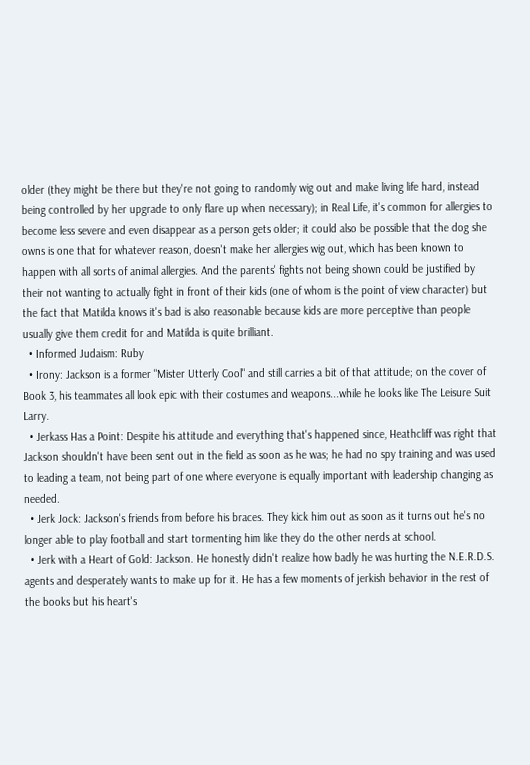older (they might be there but they're not going to randomly wig out and make living life hard, instead being controlled by her upgrade to only flare up when necessary); in Real Life, it's common for allergies to become less severe and even disappear as a person gets older; it could also be possible that the dog she owns is one that for whatever reason, doesn't make her allergies wig out, which has been known to happen with all sorts of animal allergies. And the parents' fights not being shown could be justified by their not wanting to actually fight in front of their kids (one of whom is the point of view character) but the fact that Matilda knows it's bad is also reasonable because kids are more perceptive than people usually give them credit for and Matilda is quite brilliant.
  • Informed Judaism: Ruby
  • Irony: Jackson is a former "Mister Utterly Cool" and still carries a bit of that attitude; on the cover of Book 3, his teammates all look epic with their costumes and weapons...while he looks like The Leisure Suit Larry.
  • Jerkass Has a Point: Despite his attitude and everything that's happened since, Heathcliff was right that Jackson shouldn't have been sent out in the field as soon as he was; he had no spy training and was used to leading a team, not being part of one where everyone is equally important with leadership changing as needed.
  • Jerk Jock: Jackson's friends from before his braces. They kick him out as soon as it turns out he's no longer able to play football and start tormenting him like they do the other nerds at school.
  • Jerk with a Heart of Gold: Jackson. He honestly didn't realize how badly he was hurting the N.E.R.D.S. agents and desperately wants to make up for it. He has a few moments of jerkish behavior in the rest of the books but his heart's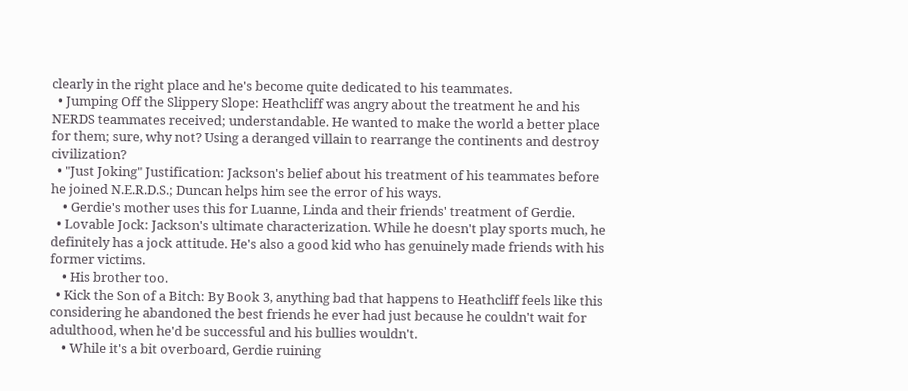clearly in the right place and he's become quite dedicated to his teammates.
  • Jumping Off the Slippery Slope: Heathcliff was angry about the treatment he and his NERDS teammates received; understandable. He wanted to make the world a better place for them; sure, why not? Using a deranged villain to rearrange the continents and destroy civilization?
  • "Just Joking" Justification: Jackson's belief about his treatment of his teammates before he joined N.E.R.D.S.; Duncan helps him see the error of his ways.
    • Gerdie's mother uses this for Luanne, Linda and their friends' treatment of Gerdie.
  • Lovable Jock: Jackson's ultimate characterization. While he doesn't play sports much, he definitely has a jock attitude. He's also a good kid who has genuinely made friends with his former victims.
    • His brother too.
  • Kick the Son of a Bitch: By Book 3, anything bad that happens to Heathcliff feels like this considering he abandoned the best friends he ever had just because he couldn't wait for adulthood, when he'd be successful and his bullies wouldn't.
    • While it's a bit overboard, Gerdie ruining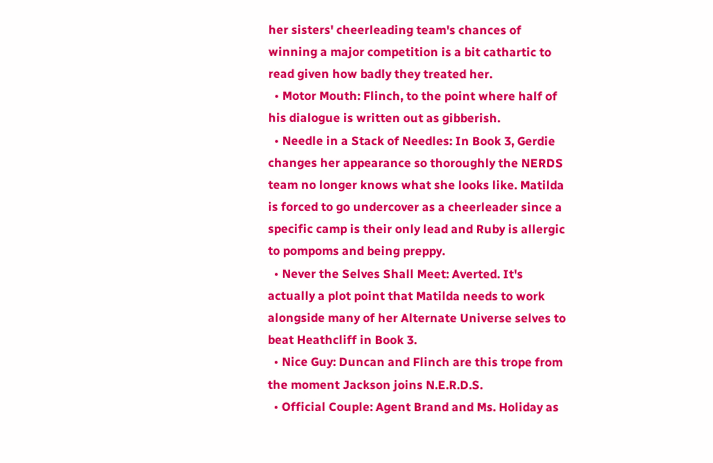her sisters' cheerleading team's chances of winning a major competition is a bit cathartic to read given how badly they treated her.
  • Motor Mouth: Flinch, to the point where half of his dialogue is written out as gibberish.
  • Needle in a Stack of Needles: In Book 3, Gerdie changes her appearance so thoroughly the NERDS team no longer knows what she looks like. Matilda is forced to go undercover as a cheerleader since a specific camp is their only lead and Ruby is allergic to pompoms and being preppy.
  • Never the Selves Shall Meet: Averted. It's actually a plot point that Matilda needs to work alongside many of her Alternate Universe selves to beat Heathcliff in Book 3.
  • Nice Guy: Duncan and Flinch are this trope from the moment Jackson joins N.E.R.D.S.
  • Official Couple: Agent Brand and Ms. Holiday as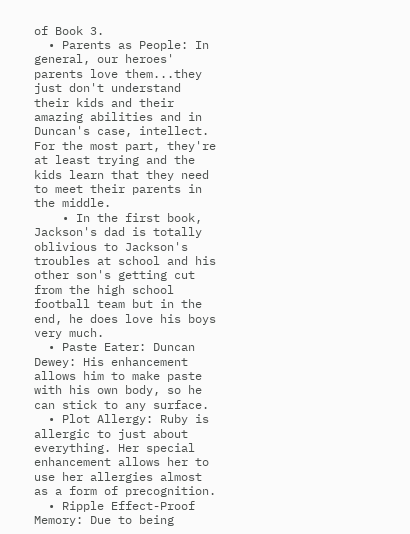of Book 3.
  • Parents as People: In general, our heroes' parents love them...they just don't understand their kids and their amazing abilities and in Duncan's case, intellect. For the most part, they're at least trying and the kids learn that they need to meet their parents in the middle.
    • In the first book, Jackson's dad is totally oblivious to Jackson's troubles at school and his other son's getting cut from the high school football team but in the end, he does love his boys very much.
  • Paste Eater: Duncan Dewey: His enhancement allows him to make paste with his own body, so he can stick to any surface.
  • Plot Allergy: Ruby is allergic to just about everything. Her special enhancement allows her to use her allergies almost as a form of precognition.
  • Ripple Effect-Proof Memory: Due to being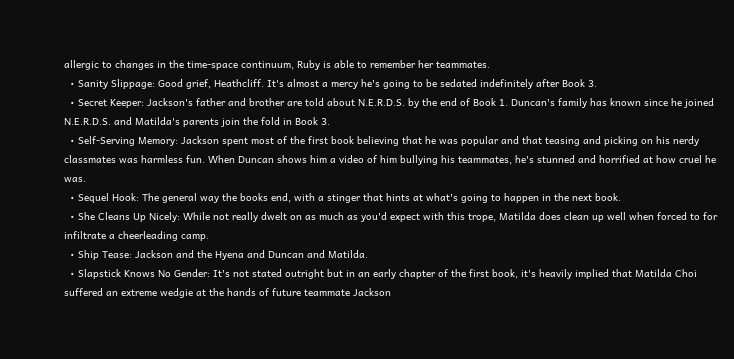allergic to changes in the time-space continuum, Ruby is able to remember her teammates.
  • Sanity Slippage: Good grief, Heathcliff. It's almost a mercy he's going to be sedated indefinitely after Book 3.
  • Secret Keeper: Jackson's father and brother are told about N.E.R.D.S. by the end of Book 1. Duncan's family has known since he joined N.E.R.D.S. and Matilda's parents join the fold in Book 3.
  • Self-Serving Memory: Jackson spent most of the first book believing that he was popular and that teasing and picking on his nerdy classmates was harmless fun. When Duncan shows him a video of him bullying his teammates, he's stunned and horrified at how cruel he was.
  • Sequel Hook: The general way the books end, with a stinger that hints at what's going to happen in the next book.
  • She Cleans Up Nicely: While not really dwelt on as much as you'd expect with this trope, Matilda does clean up well when forced to for infiltrate a cheerleading camp.
  • Ship Tease: Jackson and the Hyena and Duncan and Matilda.
  • Slapstick Knows No Gender: It's not stated outright but in an early chapter of the first book, it's heavily implied that Matilda Choi suffered an extreme wedgie at the hands of future teammate Jackson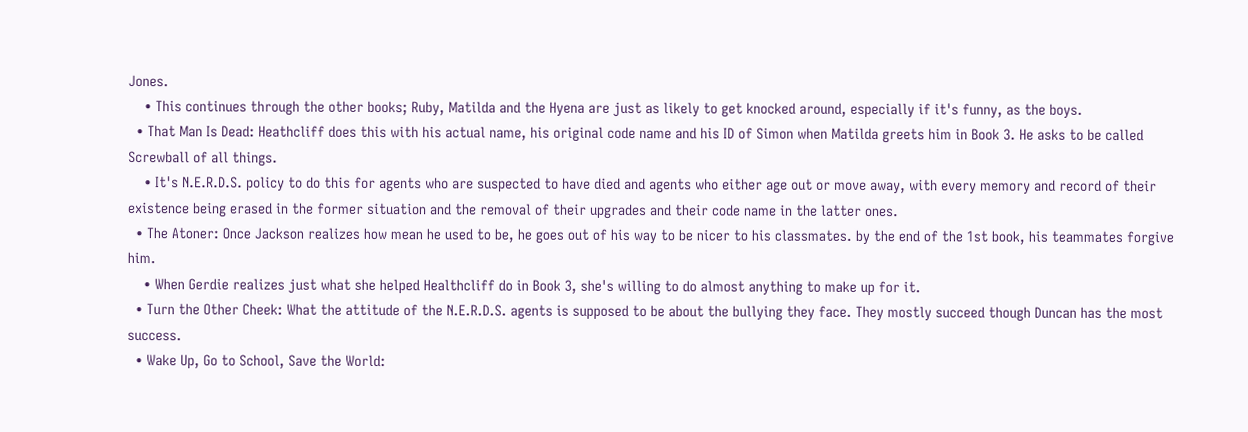Jones.
    • This continues through the other books; Ruby, Matilda and the Hyena are just as likely to get knocked around, especially if it's funny, as the boys.
  • That Man Is Dead: Heathcliff does this with his actual name, his original code name and his ID of Simon when Matilda greets him in Book 3. He asks to be called Screwball of all things.
    • It's N.E.R.D.S. policy to do this for agents who are suspected to have died and agents who either age out or move away, with every memory and record of their existence being erased in the former situation and the removal of their upgrades and their code name in the latter ones.
  • The Atoner: Once Jackson realizes how mean he used to be, he goes out of his way to be nicer to his classmates. by the end of the 1st book, his teammates forgive him.
    • When Gerdie realizes just what she helped Healthcliff do in Book 3, she's willing to do almost anything to make up for it.
  • Turn the Other Cheek: What the attitude of the N.E.R.D.S. agents is supposed to be about the bullying they face. They mostly succeed though Duncan has the most success.
  • Wake Up, Go to School, Save the World: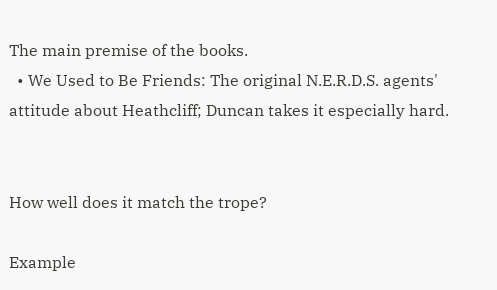The main premise of the books.
  • We Used to Be Friends: The original N.E.R.D.S. agents' attitude about Heathcliff; Duncan takes it especially hard.


How well does it match the trope?

Example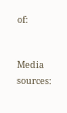of:


Media sources: